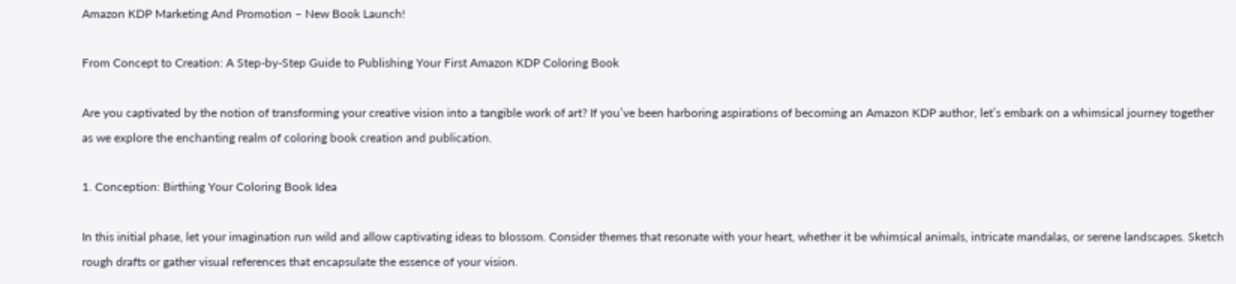Amazon KDP Marketing And Promotion – New Book Launch!

From Concept to Creation: A Step-by-Step Guide to Publishing Your First Amazon KDP Coloring Book

Are you captivated by the notion of transforming your creative vision into a tangible work of art? If you’ve been harboring aspirations of becoming an Amazon KDP author, let’s embark on a whimsical journey together as we explore the enchanting realm of coloring book creation and publication.

1. Conception: Birthing Your Coloring Book Idea

In this initial phase, let your imagination run wild and allow captivating ideas to blossom. Consider themes that resonate with your heart, whether it be whimsical animals, intricate mandalas, or serene landscapes. Sketch rough drafts or gather visual references that encapsulate the essence of your vision.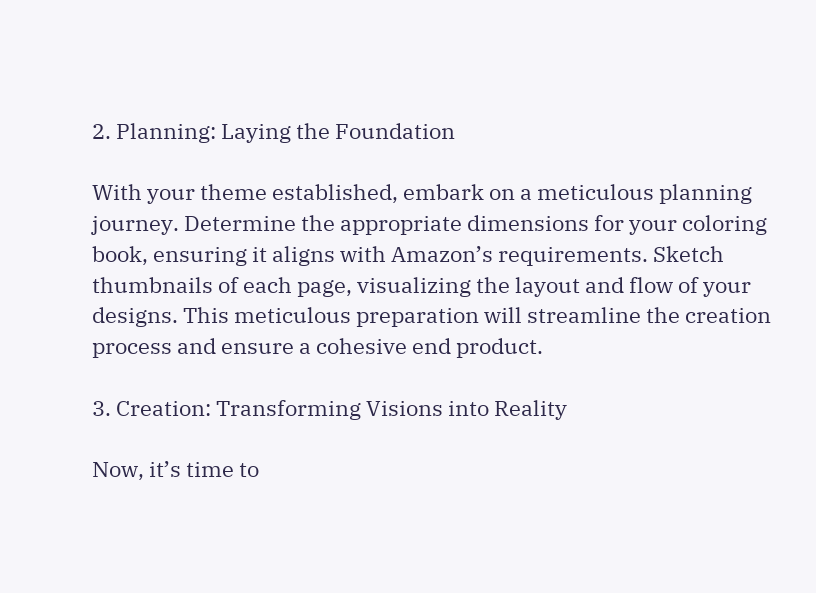2. Planning: Laying the Foundation

With your theme established, embark on a meticulous planning journey. Determine the appropriate dimensions for your coloring book, ensuring it aligns with Amazon’s requirements. Sketch thumbnails of each page, visualizing the layout and flow of your designs. This meticulous preparation will streamline the creation process and ensure a cohesive end product.

3. Creation: Transforming Visions into Reality

Now, it’s time to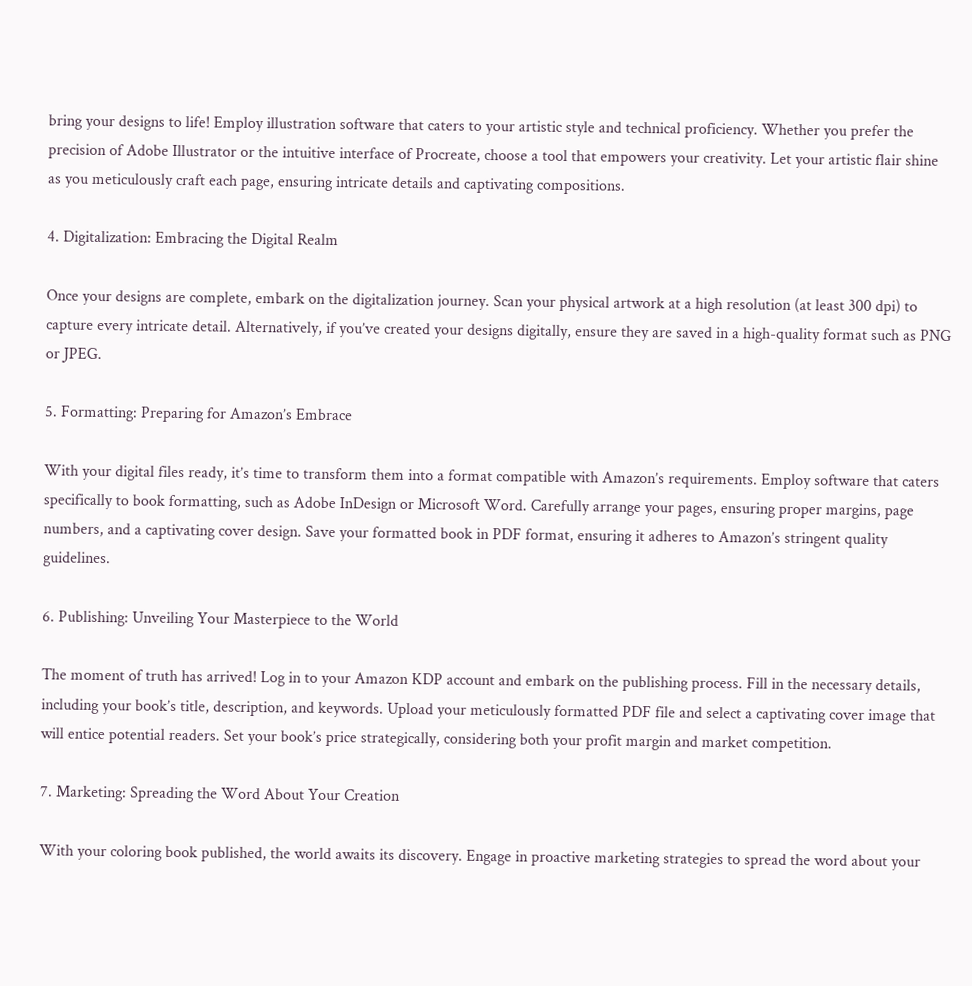bring your designs to life! Employ illustration software that caters to your artistic style and technical proficiency. Whether you prefer the precision of Adobe Illustrator or the intuitive interface of Procreate, choose a tool that empowers your creativity. Let your artistic flair shine as you meticulously craft each page, ensuring intricate details and captivating compositions.

4. Digitalization: Embracing the Digital Realm

Once your designs are complete, embark on the digitalization journey. Scan your physical artwork at a high resolution (at least 300 dpi) to capture every intricate detail. Alternatively, if you’ve created your designs digitally, ensure they are saved in a high-quality format such as PNG or JPEG.

5. Formatting: Preparing for Amazon’s Embrace

With your digital files ready, it’s time to transform them into a format compatible with Amazon’s requirements. Employ software that caters specifically to book formatting, such as Adobe InDesign or Microsoft Word. Carefully arrange your pages, ensuring proper margins, page numbers, and a captivating cover design. Save your formatted book in PDF format, ensuring it adheres to Amazon’s stringent quality guidelines.

6. Publishing: Unveiling Your Masterpiece to the World

The moment of truth has arrived! Log in to your Amazon KDP account and embark on the publishing process. Fill in the necessary details, including your book’s title, description, and keywords. Upload your meticulously formatted PDF file and select a captivating cover image that will entice potential readers. Set your book’s price strategically, considering both your profit margin and market competition.

7. Marketing: Spreading the Word About Your Creation

With your coloring book published, the world awaits its discovery. Engage in proactive marketing strategies to spread the word about your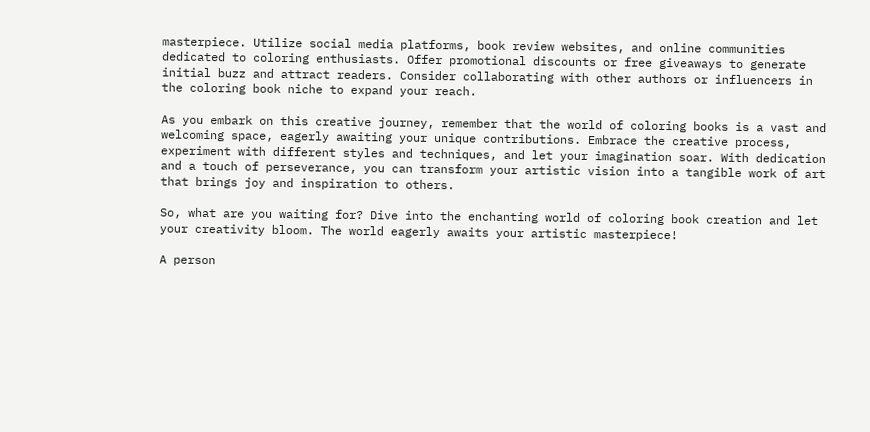masterpiece. Utilize social media platforms, book review websites, and online communities dedicated to coloring enthusiasts. Offer promotional discounts or free giveaways to generate initial buzz and attract readers. Consider collaborating with other authors or influencers in the coloring book niche to expand your reach.

As you embark on this creative journey, remember that the world of coloring books is a vast and welcoming space, eagerly awaiting your unique contributions. Embrace the creative process, experiment with different styles and techniques, and let your imagination soar. With dedication and a touch of perseverance, you can transform your artistic vision into a tangible work of art that brings joy and inspiration to others.

So, what are you waiting for? Dive into the enchanting world of coloring book creation and let your creativity bloom. The world eagerly awaits your artistic masterpiece!

A person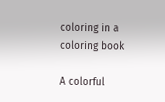coloring in a coloring book

A colorful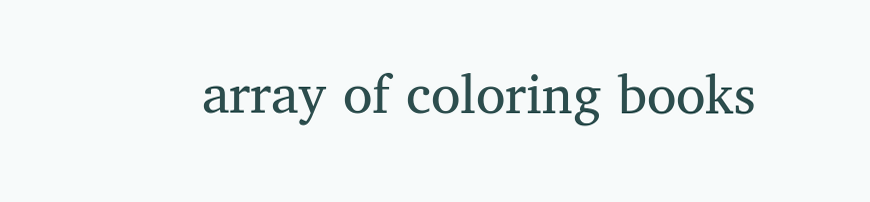array of coloring books